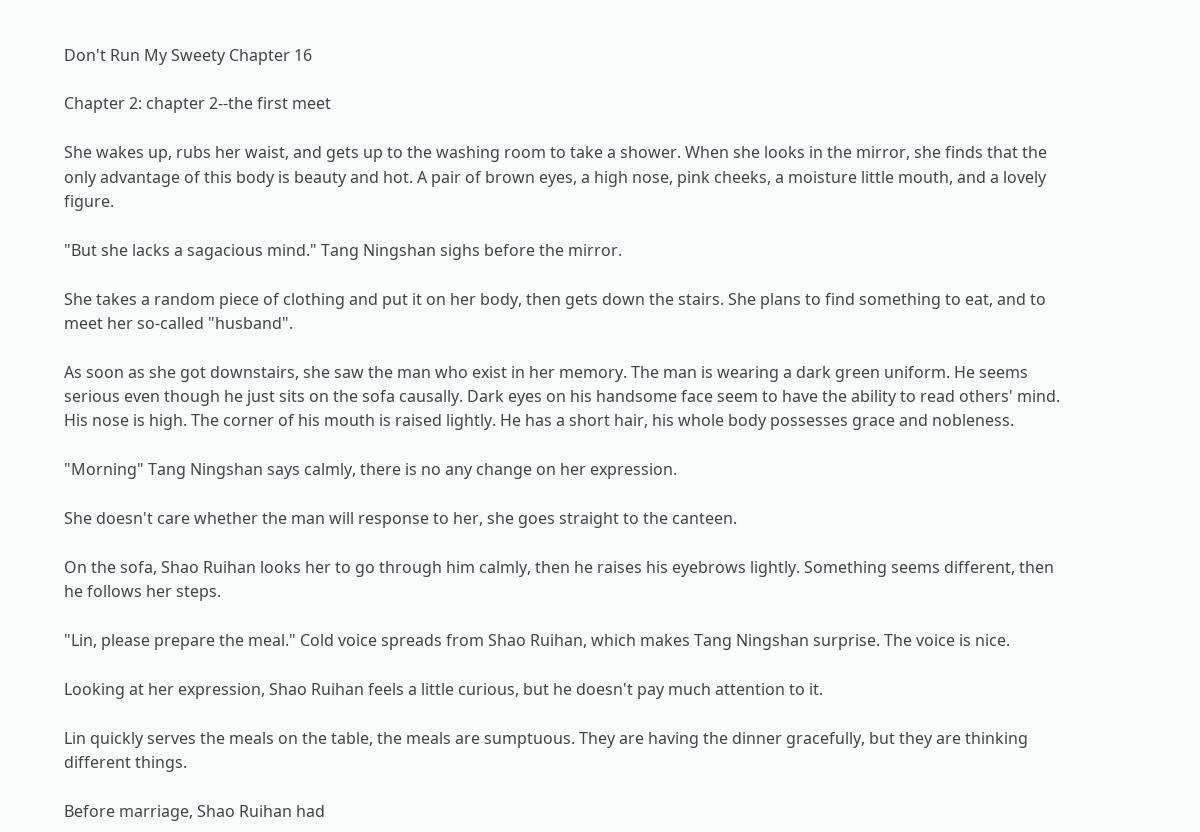Don't Run My Sweety Chapter 16

Chapter 2: chapter 2--the first meet

She wakes up, rubs her waist, and gets up to the washing room to take a shower. When she looks in the mirror, she finds that the only advantage of this body is beauty and hot. A pair of brown eyes, a high nose, pink cheeks, a moisture little mouth, and a lovely figure.

"But she lacks a sagacious mind." Tang Ningshan sighs before the mirror.

She takes a random piece of clothing and put it on her body, then gets down the stairs. She plans to find something to eat, and to meet her so-called "husband".

As soon as she got downstairs, she saw the man who exist in her memory. The man is wearing a dark green uniform. He seems serious even though he just sits on the sofa causally. Dark eyes on his handsome face seem to have the ability to read others' mind. His nose is high. The corner of his mouth is raised lightly. He has a short hair, his whole body possesses grace and nobleness.

"Morning" Tang Ningshan says calmly, there is no any change on her expression.

She doesn't care whether the man will response to her, she goes straight to the canteen.

On the sofa, Shao Ruihan looks her to go through him calmly, then he raises his eyebrows lightly. Something seems different, then he follows her steps.

"Lin, please prepare the meal." Cold voice spreads from Shao Ruihan, which makes Tang Ningshan surprise. The voice is nice.

Looking at her expression, Shao Ruihan feels a little curious, but he doesn't pay much attention to it.

Lin quickly serves the meals on the table, the meals are sumptuous. They are having the dinner gracefully, but they are thinking different things.

Before marriage, Shao Ruihan had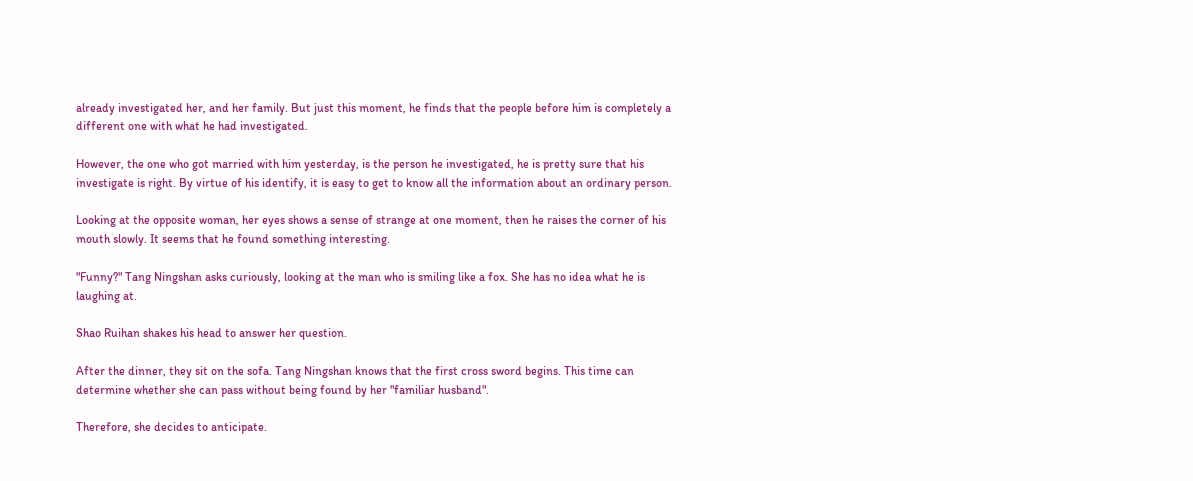already investigated her, and her family. But just this moment, he finds that the people before him is completely a different one with what he had investigated.

However, the one who got married with him yesterday, is the person he investigated, he is pretty sure that his investigate is right. By virtue of his identify, it is easy to get to know all the information about an ordinary person.

Looking at the opposite woman, her eyes shows a sense of strange at one moment, then he raises the corner of his mouth slowly. It seems that he found something interesting.

"Funny?" Tang Ningshan asks curiously, looking at the man who is smiling like a fox. She has no idea what he is laughing at.

Shao Ruihan shakes his head to answer her question.

After the dinner, they sit on the sofa. Tang Ningshan knows that the first cross sword begins. This time can determine whether she can pass without being found by her "familiar husband".

Therefore, she decides to anticipate.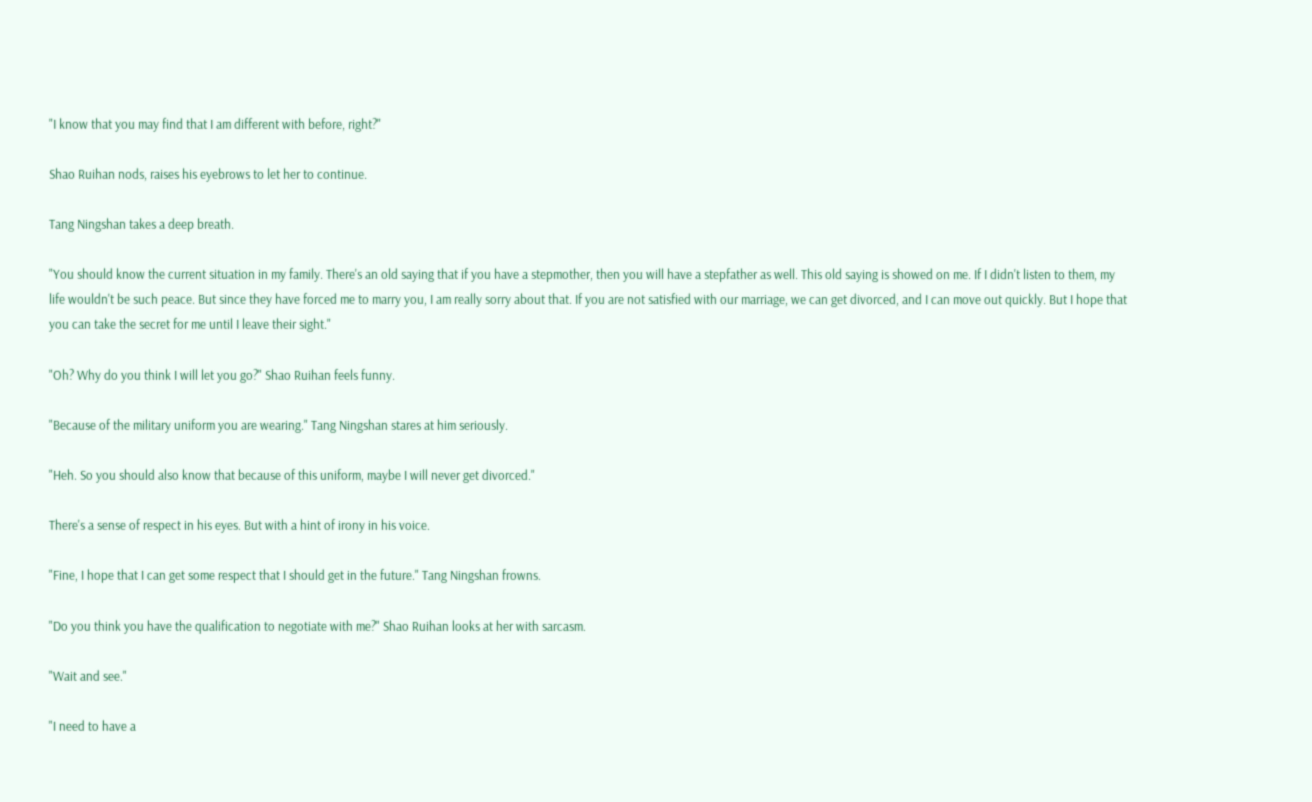"I know that you may find that I am different with before, right?"

Shao Ruihan nods, raises his eyebrows to let her to continue.

Tang Ningshan takes a deep breath.

"You should know the current situation in my family. There's an old saying that if you have a stepmother, then you will have a stepfather as well. This old saying is showed on me. If I didn't listen to them, my life wouldn't be such peace. But since they have forced me to marry you, I am really sorry about that. If you are not satisfied with our marriage, we can get divorced, and I can move out quickly. But I hope that you can take the secret for me until I leave their sight."

"Oh? Why do you think I will let you go?" Shao Ruihan feels funny.

"Because of the military uniform you are wearing." Tang Ningshan stares at him seriously.

"Heh. So you should also know that because of this uniform, maybe I will never get divorced."

There's a sense of respect in his eyes. But with a hint of irony in his voice.

"Fine, I hope that I can get some respect that I should get in the future." Tang Ningshan frowns.

"Do you think you have the qualification to negotiate with me?" Shao Ruihan looks at her with sarcasm.

"Wait and see."

"I need to have a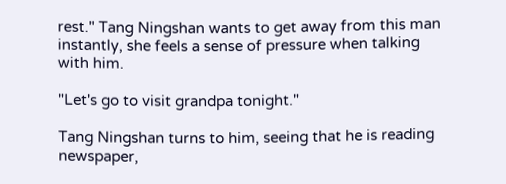rest." Tang Ningshan wants to get away from this man instantly, she feels a sense of pressure when talking with him.

"Let's go to visit grandpa tonight."

Tang Ningshan turns to him, seeing that he is reading newspaper,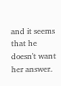and it seems that he doesn't want her answer.